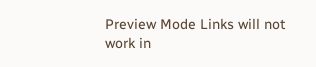Preview Mode Links will not work in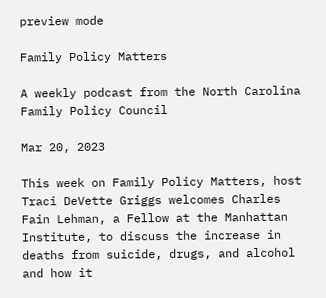preview mode

Family Policy Matters

A weekly podcast from the North Carolina Family Policy Council

Mar 20, 2023

This week on Family Policy Matters, host Traci DeVette Griggs welcomes Charles Fain Lehman, a Fellow at the Manhattan Institute, to discuss the increase in deaths from suicide, drugs, and alcohol and how it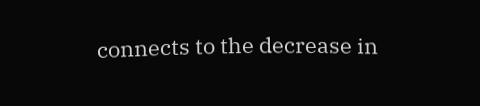connects to the decrease in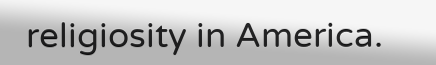religiosity in America.